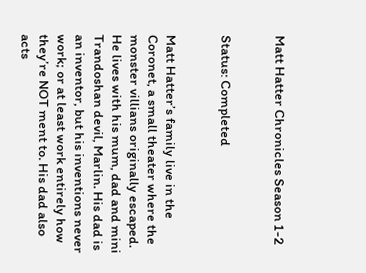Matt Hatter Chronicles Season 1-2


Status: Completed


Matt Hatter’s family live in the Coronet, a small theater where the monster villians originally escaped. He lives with his mum, dad and mini Trandoshan devil, Marlin. His dad is an inventor, but his inventions never work; or at least work entirely how they’re NOT ment to. His dad also acts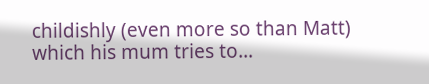childishly (even more so than Matt) which his mum tries to…